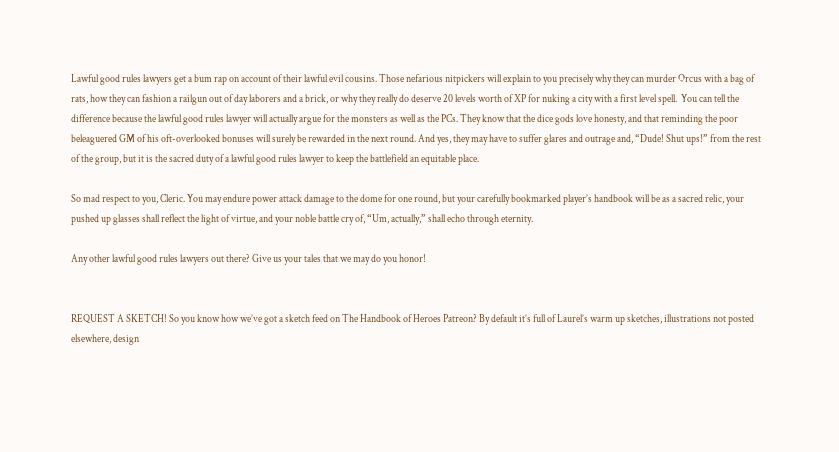Lawful good rules lawyers get a bum rap on account of their lawful evil cousins. Those nefarious nitpickers will explain to you precisely why they can murder Orcus with a bag of rats, how they can fashion a railgun out of day laborers and a brick, or why they really do deserve 20 levels worth of XP for nuking a city with a first level spell.  You can tell the difference because the lawful good rules lawyer will actually argue for the monsters as well as the PCs. They know that the dice gods love honesty, and that reminding the poor beleaguered GM of his oft-overlooked bonuses will surely be rewarded in the next round. And yes, they may have to suffer glares and outrage and, “Dude! Shut ups!” from the rest of the group, but it is the sacred duty of a lawful good rules lawyer to keep the battlefield an equitable place.

So mad respect to you, Cleric. You may endure power attack damage to the dome for one round, but your carefully bookmarked player’s handbook will be as a sacred relic, your pushed up glasses shall reflect the light of virtue, and your noble battle cry of, “Um, actually,” shall echo through eternity.

Any other lawful good rules lawyers out there? Give us your tales that we may do you honor!


REQUEST A SKETCH! So you know how we’ve got a sketch feed on The Handbook of Heroes Patreon? By default it’s full of Laurel’s warm up sketches, illustrations not posted elsewhere, design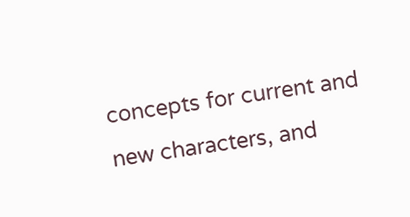concepts for current and new characters, and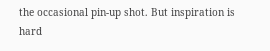the occasional pin-up shot. But inspiration is hard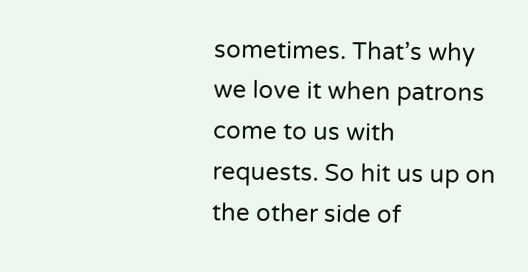sometimes. That’s why we love it when patrons come to us with requests. So hit us up on the other side of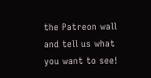the Patreon wall and tell us what you want to see!